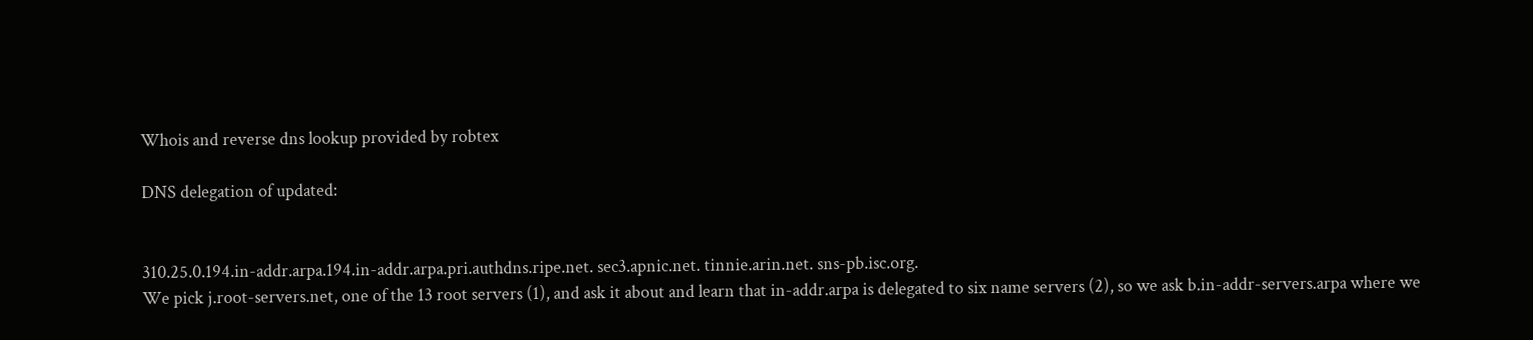Whois and reverse dns lookup provided by robtex

DNS delegation of updated:


310.25.0.194.in-addr.arpa.194.in-addr.arpa.pri.authdns.ripe.net. sec3.apnic.net. tinnie.arin.net. sns-pb.isc.org.
We pick j.root-servers.net, one of the 13 root servers (1), and ask it about and learn that in-addr.arpa is delegated to six name servers (2), so we ask b.in-addr-servers.arpa where we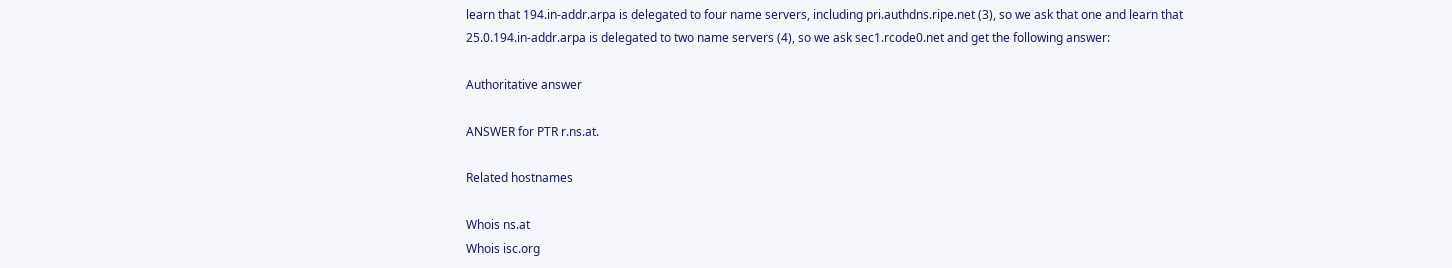learn that 194.in-addr.arpa is delegated to four name servers, including pri.authdns.ripe.net (3), so we ask that one and learn that 25.0.194.in-addr.arpa is delegated to two name servers (4), so we ask sec1.rcode0.net and get the following answer:

Authoritative answer

ANSWER for PTR r.ns.at.

Related hostnames

Whois ns.at
Whois isc.org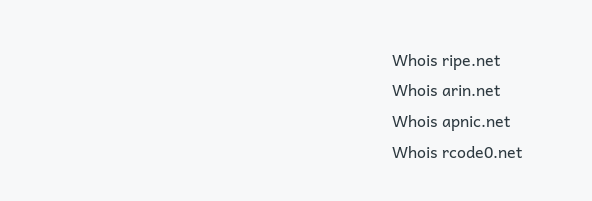Whois ripe.net
Whois arin.net
Whois apnic.net
Whois rcode0.net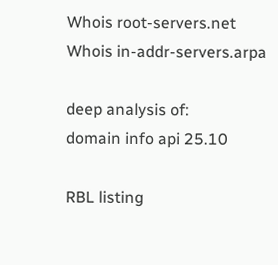Whois root-servers.net
Whois in-addr-servers.arpa

deep analysis of:
domain info api 25.10

RBL listing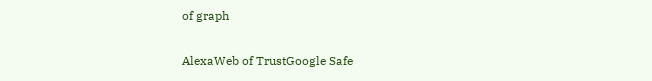of graph

AlexaWeb of TrustGoogle Safe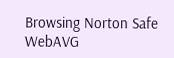Browsing Norton Safe WebAVG